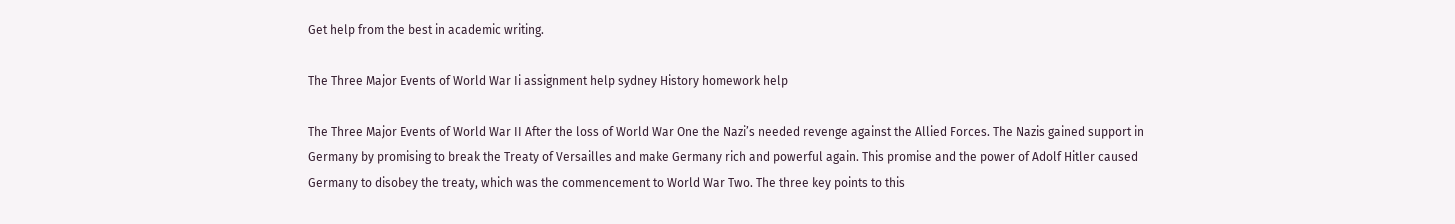Get help from the best in academic writing.

The Three Major Events of World War Ii assignment help sydney History homework help

The Three Major Events of World War II After the loss of World War One the Nazi’s needed revenge against the Allied Forces. The Nazis gained support in Germany by promising to break the Treaty of Versailles and make Germany rich and powerful again. This promise and the power of Adolf Hitler caused Germany to disobey the treaty, which was the commencement to World War Two. The three key points to this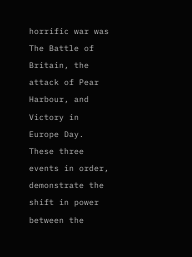horrific war was The Battle of Britain, the attack of Pear Harbour, and Victory in Europe Day. These three events in order, demonstrate the shift in power between the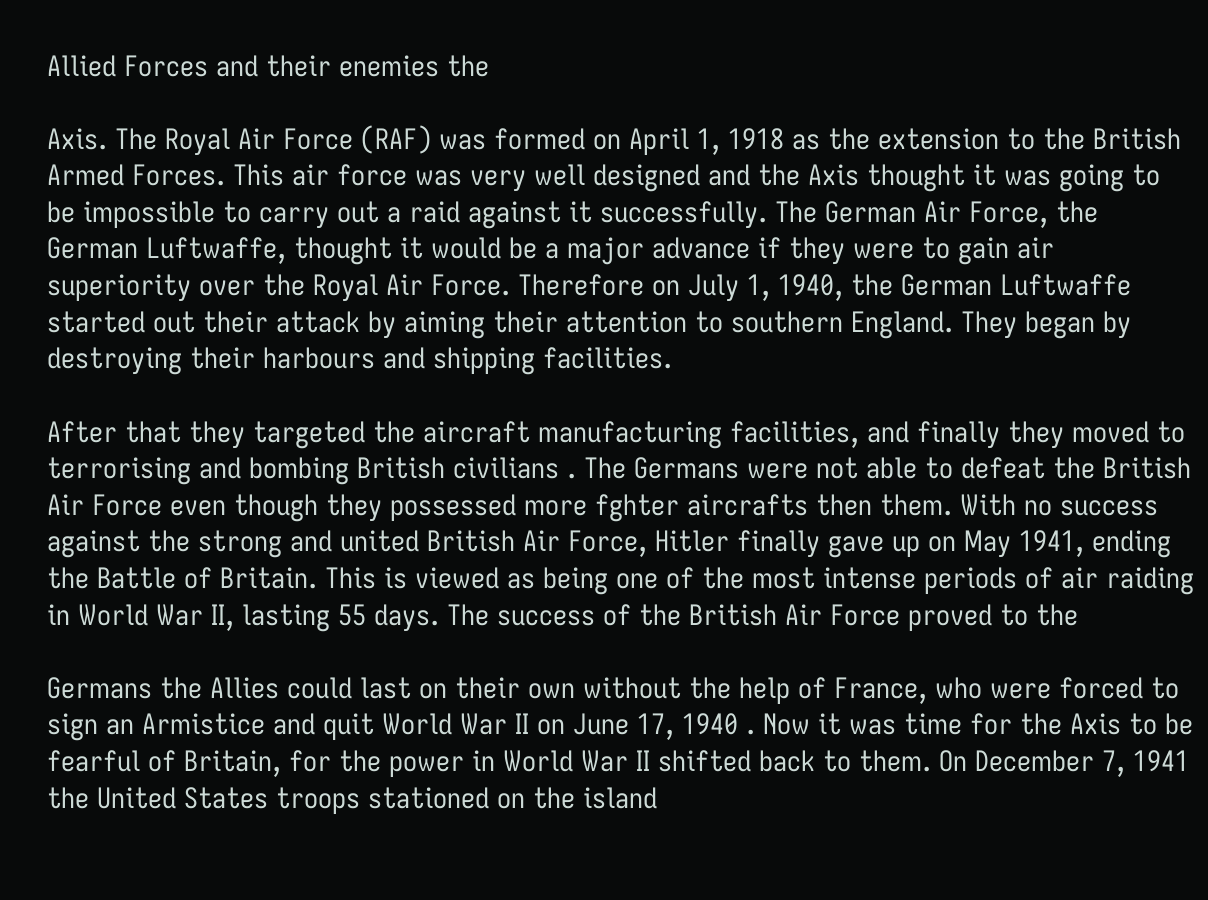Allied Forces and their enemies the

Axis. The Royal Air Force (RAF) was formed on April 1, 1918 as the extension to the British Armed Forces. This air force was very well designed and the Axis thought it was going to be impossible to carry out a raid against it successfully. The German Air Force, the German Luftwaffe, thought it would be a major advance if they were to gain air superiority over the Royal Air Force. Therefore on July 1, 1940, the German Luftwaffe started out their attack by aiming their attention to southern England. They began by destroying their harbours and shipping facilities.

After that they targeted the aircraft manufacturing facilities, and finally they moved to terrorising and bombing British civilians . The Germans were not able to defeat the British Air Force even though they possessed more fghter aircrafts then them. With no success against the strong and united British Air Force, Hitler finally gave up on May 1941, ending the Battle of Britain. This is viewed as being one of the most intense periods of air raiding in World War II, lasting 55 days. The success of the British Air Force proved to the

Germans the Allies could last on their own without the help of France, who were forced to sign an Armistice and quit World War II on June 17, 1940 . Now it was time for the Axis to be fearful of Britain, for the power in World War II shifted back to them. On December 7, 1941 the United States troops stationed on the island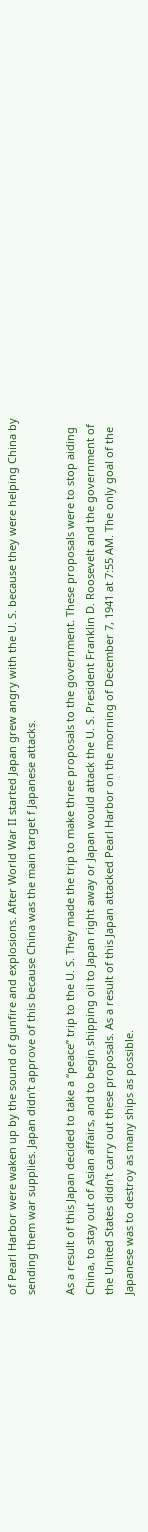of Pearl Harbor were waken up by the sound of gunfire and explosions. After World War II started Japan grew angry with the U. S. because they were helping China by sending them war supplies. Japan didn’t approve of this because China was the main target f Japanese attacks.

As a result of this Japan decided to take a “peace” trip to the U. S. They made the trip to make three proposals to the government. These proposals were to stop aiding China, to stay out of Asian affairs, and to begin shipping oil to Japan right away or Japan would attack the U. S. President Franklin D. Roosevelt and the government of the United States didn’t carry out these proposals. As a result of this Japan attacked Pearl Harbor on the morning of December 7, 1941 at 7:55 AM. The only goal of the Japanese was to destroy as many ships as possible.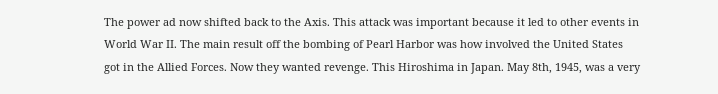The power ad now shifted back to the Axis. This attack was important because it led to other events in World War II. The main result off the bombing of Pearl Harbor was how involved the United States got in the Allied Forces. Now they wanted revenge. This Hiroshima in Japan. May 8th, 1945, was a very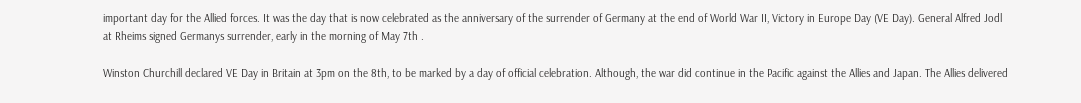important day for the Allied forces. It was the day that is now celebrated as the anniversary of the surrender of Germany at the end of World War II, Victory in Europe Day (VE Day). General Alfred Jodl at Rheims signed Germanys surrender, early in the morning of May 7th .

Winston Churchill declared VE Day in Britain at 3pm on the 8th, to be marked by a day of official celebration. Although, the war did continue in the Pacific against the Allies and Japan. The Allies delivered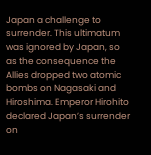Japan a challenge to surrender. This ultimatum was ignored by Japan, so as the consequence the Allies dropped two atomic bombs on Nagasaki and Hiroshima. Emperor Hirohito declared Japan’s surrender on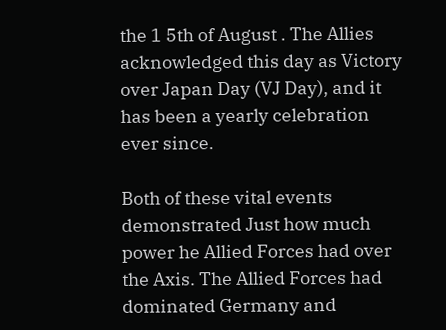the 1 5th of August . The Allies acknowledged this day as Victory over Japan Day (VJ Day), and it has been a yearly celebration ever since.

Both of these vital events demonstrated Just how much power he Allied Forces had over the Axis. The Allied Forces had dominated Germany and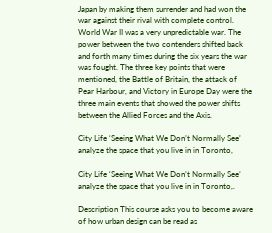Japan by making them surrender and had won the war against their rival with complete control. World War II was a very unpredictable war. The power between the two contenders shifted back and forth many times during the six years the war was fought. The three key points that were mentioned, the Battle of Britain, the attack of Pear Harbour, and Victory in Europe Day were the three main events that showed the power shifts between the Allied Forces and the Axis.

City Life ‘Seeing What We Don’t Normally See’ analyze the space that you live in in Toronto,

City Life ‘Seeing What We Don’t Normally See’ analyze the space that you live in in Toronto,.

Description This course asks you to become aware of how urban design can be read as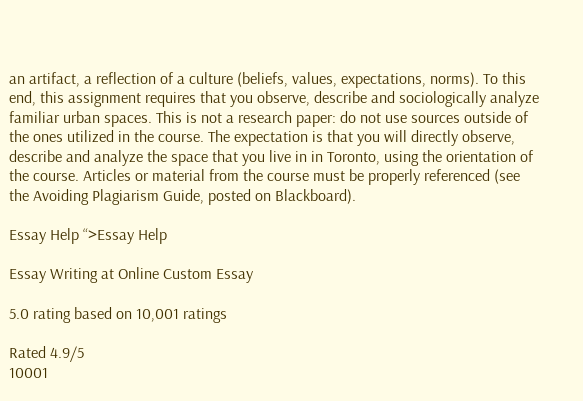an artifact, a reflection of a culture (beliefs, values, expectations, norms). To this end, this assignment requires that you observe, describe and sociologically analyze familiar urban spaces. This is not a research paper: do not use sources outside of the ones utilized in the course. The expectation is that you will directly observe, describe and analyze the space that you live in in Toronto, using the orientation of the course. Articles or material from the course must be properly referenced (see the Avoiding Plagiarism Guide, posted on Blackboard).

Essay Help “>Essay Help

Essay Writing at Online Custom Essay

5.0 rating based on 10,001 ratings

Rated 4.9/5
10001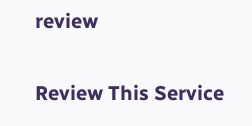review

Review This Service